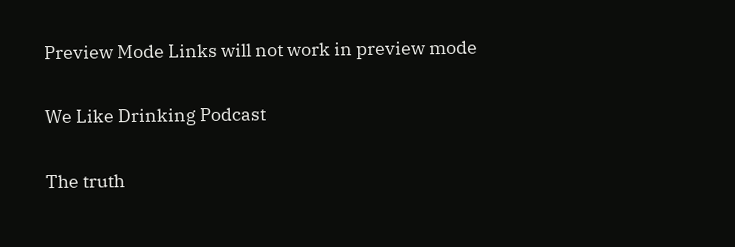Preview Mode Links will not work in preview mode

We Like Drinking Podcast

The truth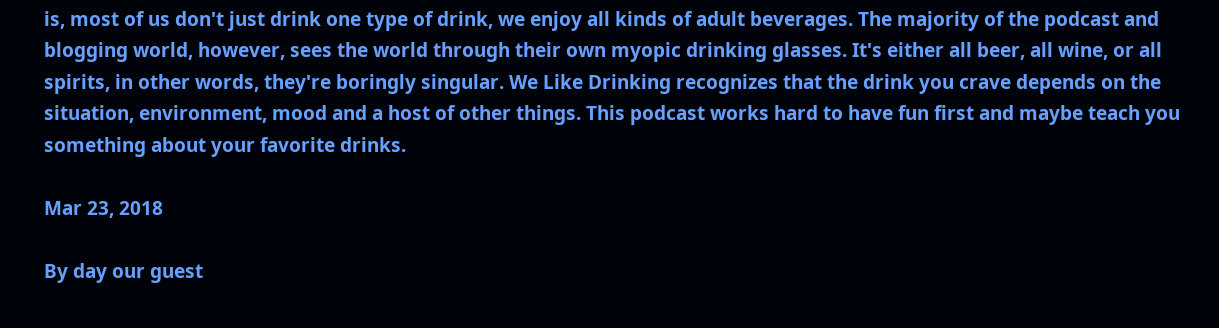is, most of us don't just drink one type of drink, we enjoy all kinds of adult beverages. The majority of the podcast and blogging world, however, sees the world through their own myopic drinking glasses. It's either all beer, all wine, or all spirits, in other words, they're boringly singular. We Like Drinking recognizes that the drink you crave depends on the situation, environment, mood and a host of other things. This podcast works hard to have fun first and maybe teach you something about your favorite drinks.

Mar 23, 2018

By day our guest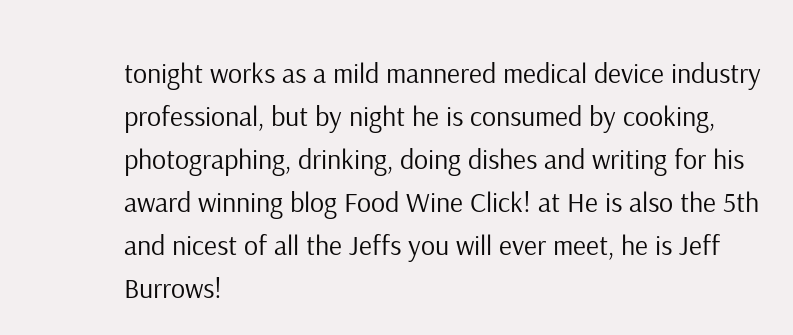tonight works as a mild mannered medical device industry professional, but by night he is consumed by cooking, photographing, drinking, doing dishes and writing for his award winning blog Food Wine Click! at He is also the 5th and nicest of all the Jeffs you will ever meet, he is Jeff Burrows!